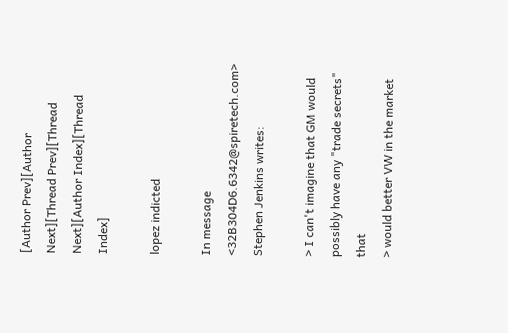[Author Prev][Author Next][Thread Prev][Thread Next][Author Index][Thread Index]

lopez indicted

In message <32B304D6.6342@spiretech.com> Stephen Jenkins writes:

> I can't imagine that GM would possibly have any "trade secrets" that
> would better VW in the market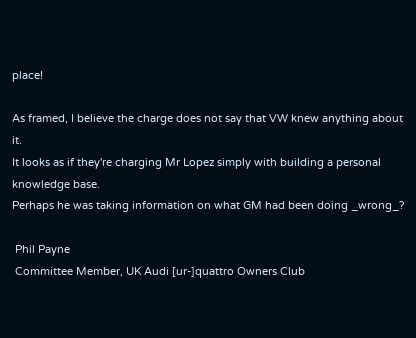place!

As framed, I believe the charge does not say that VW knew anything about it.
It looks as if they're charging Mr Lopez simply with building a personal
knowledge base.
Perhaps he was taking information on what GM had been doing _wrong_?

 Phil Payne
 Committee Member, UK Audi [ur-]quattro Owners Club